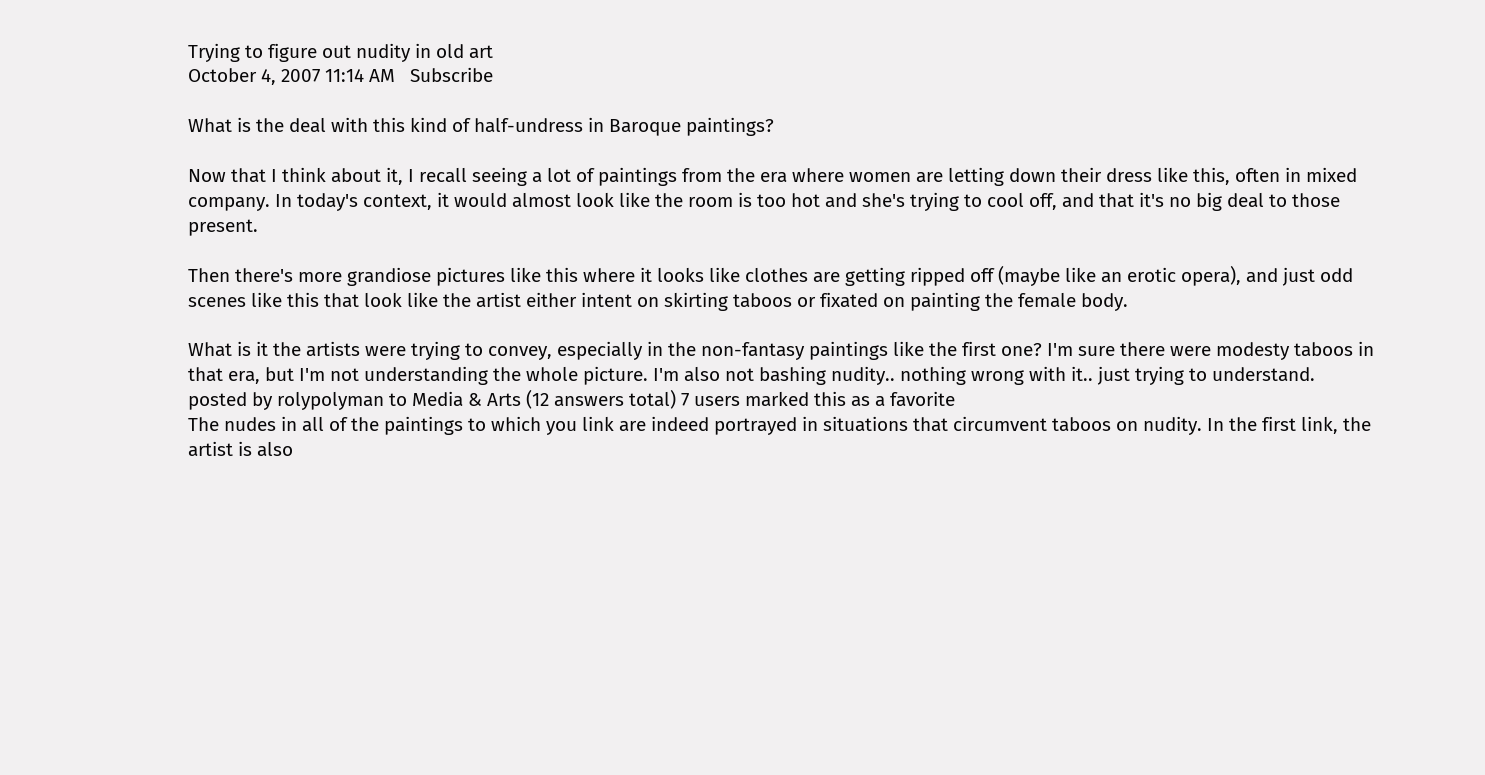Trying to figure out nudity in old art
October 4, 2007 11:14 AM   Subscribe

What is the deal with this kind of half-undress in Baroque paintings?

Now that I think about it, I recall seeing a lot of paintings from the era where women are letting down their dress like this, often in mixed company. In today's context, it would almost look like the room is too hot and she's trying to cool off, and that it's no big deal to those present.

Then there's more grandiose pictures like this where it looks like clothes are getting ripped off (maybe like an erotic opera), and just odd scenes like this that look like the artist either intent on skirting taboos or fixated on painting the female body.

What is it the artists were trying to convey, especially in the non-fantasy paintings like the first one? I'm sure there were modesty taboos in that era, but I'm not understanding the whole picture. I'm also not bashing nudity.. nothing wrong with it.. just trying to understand.
posted by rolypolyman to Media & Arts (12 answers total) 7 users marked this as a favorite
The nudes in all of the paintings to which you link are indeed portrayed in situations that circumvent taboos on nudity. In the first link, the artist is also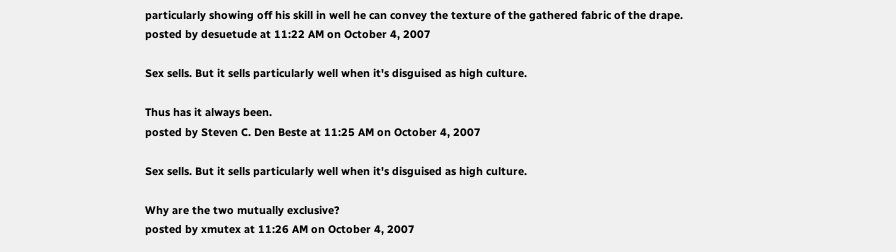particularly showing off his skill in well he can convey the texture of the gathered fabric of the drape.
posted by desuetude at 11:22 AM on October 4, 2007

Sex sells. But it sells particularly well when it's disguised as high culture.

Thus has it always been.
posted by Steven C. Den Beste at 11:25 AM on October 4, 2007

Sex sells. But it sells particularly well when it's disguised as high culture.

Why are the two mutually exclusive?
posted by xmutex at 11:26 AM on October 4, 2007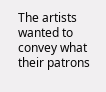The artists wanted to convey what their patrons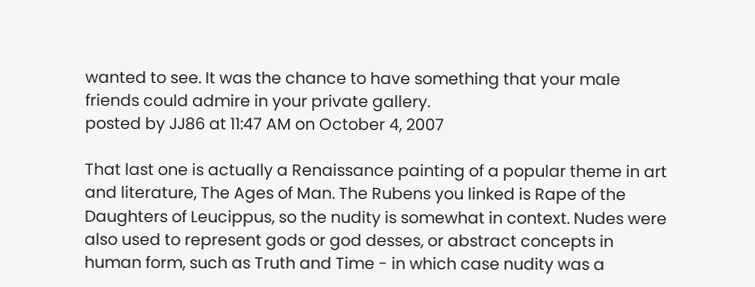wanted to see. It was the chance to have something that your male friends could admire in your private gallery.
posted by JJ86 at 11:47 AM on October 4, 2007

That last one is actually a Renaissance painting of a popular theme in art and literature, The Ages of Man. The Rubens you linked is Rape of the Daughters of Leucippus, so the nudity is somewhat in context. Nudes were also used to represent gods or god desses, or abstract concepts in human form, such as Truth and Time - in which case nudity was a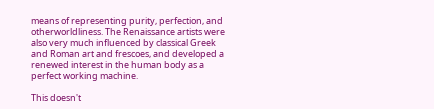means of representing purity, perfection, and otherworldliness. The Renaissance artists were also very much influenced by classical Greek and Roman art and frescoes, and developed a renewed interest in the human body as a perfect working machine.

This doesn't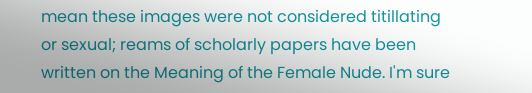mean these images were not considered titillating or sexual; reams of scholarly papers have been written on the Meaning of the Female Nude. I'm sure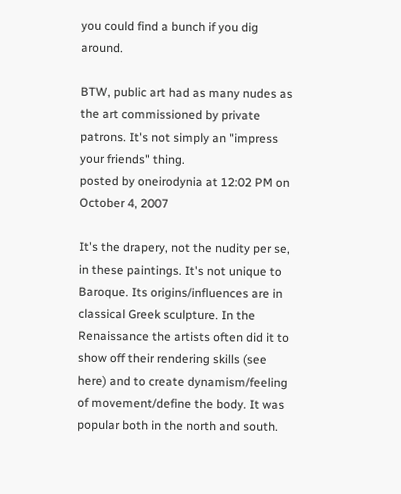you could find a bunch if you dig around.

BTW, public art had as many nudes as the art commissioned by private patrons. It's not simply an "impress your friends" thing.
posted by oneirodynia at 12:02 PM on October 4, 2007

It's the drapery, not the nudity per se, in these paintings. It's not unique to Baroque. Its origins/influences are in classical Greek sculpture. In the Renaissance the artists often did it to show off their rendering skills (see here) and to create dynamism/feeling of movement/define the body. It was popular both in the north and south.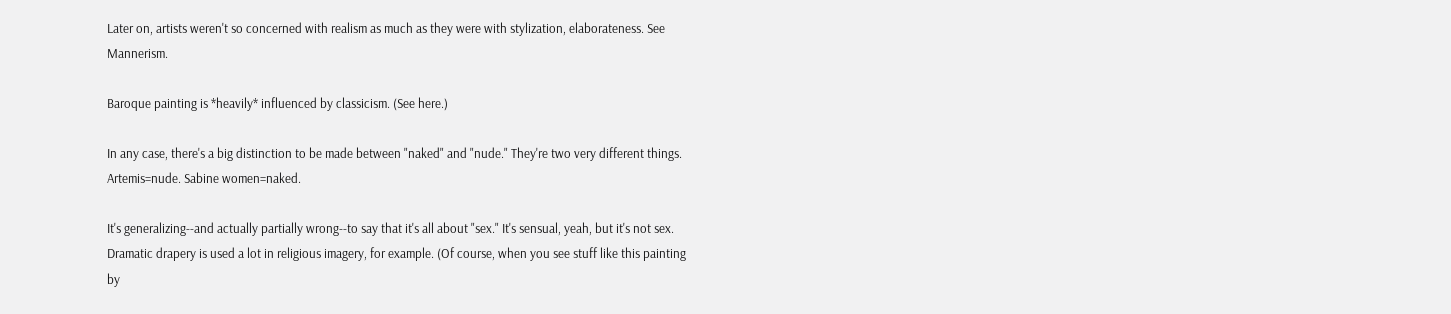Later on, artists weren't so concerned with realism as much as they were with stylization, elaborateness. See Mannerism.

Baroque painting is *heavily* influenced by classicism. (See here.)

In any case, there's a big distinction to be made between "naked" and "nude." They're two very different things. Artemis=nude. Sabine women=naked.

It's generalizing--and actually partially wrong--to say that it's all about "sex." It's sensual, yeah, but it's not sex. Dramatic drapery is used a lot in religious imagery, for example. (Of course, when you see stuff like this painting by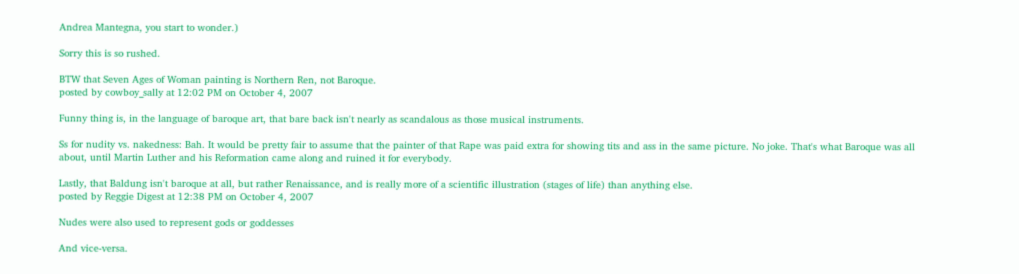Andrea Mantegna, you start to wonder.)

Sorry this is so rushed.

BTW that Seven Ages of Woman painting is Northern Ren, not Baroque.
posted by cowboy_sally at 12:02 PM on October 4, 2007

Funny thing is, in the language of baroque art, that bare back isn't nearly as scandalous as those musical instruments.

Ss for nudity vs. nakedness: Bah. It would be pretty fair to assume that the painter of that Rape was paid extra for showing tits and ass in the same picture. No joke. That's what Baroque was all about, until Martin Luther and his Reformation came along and ruined it for everybody.

Lastly, that Baldung isn't baroque at all, but rather Renaissance, and is really more of a scientific illustration (stages of life) than anything else.
posted by Reggie Digest at 12:38 PM on October 4, 2007

Nudes were also used to represent gods or goddesses

And vice-versa.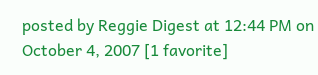posted by Reggie Digest at 12:44 PM on October 4, 2007 [1 favorite]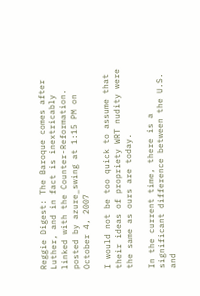Reggie Digest: The Baroque comes after Luther, and in fact is inextricably linked with the Counter-Reformation.
posted by azure_swing at 1:15 PM on October 4, 2007

I would not be too quick to assume that their ideas of propriety WRT nudity were the same as ours are today.

In the current time, there is a significant difference between the U.S. and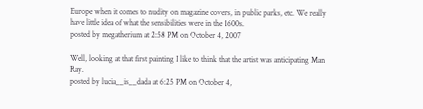Europe when it comes to nudity on magazine covers, in public parks, etc. We really have little idea of what the sensibilities were in the 1600s.
posted by megatherium at 2:58 PM on October 4, 2007

Well, looking at that first painting I like to think that the artist was anticipating Man Ray.
posted by lucia__is__dada at 6:25 PM on October 4,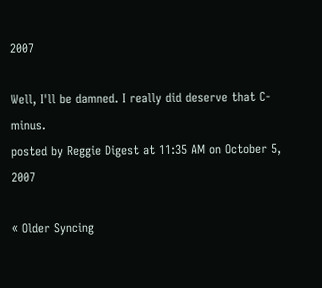2007

Well, I'll be damned. I really did deserve that C-minus.
posted by Reggie Digest at 11:35 AM on October 5, 2007

« Older Syncing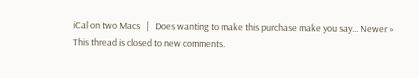iCal on two Macs   |   Does wanting to make this purchase make you say... Newer »
This thread is closed to new comments.